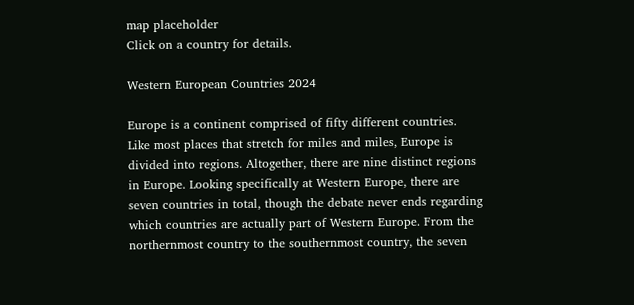map placeholder
Click on a country for details.

Western European Countries 2024

Europe is a continent comprised of fifty different countries. Like most places that stretch for miles and miles, Europe is divided into regions. Altogether, there are nine distinct regions in Europe. Looking specifically at Western Europe, there are seven countries in total, though the debate never ends regarding which countries are actually part of Western Europe. From the northernmost country to the southernmost country, the seven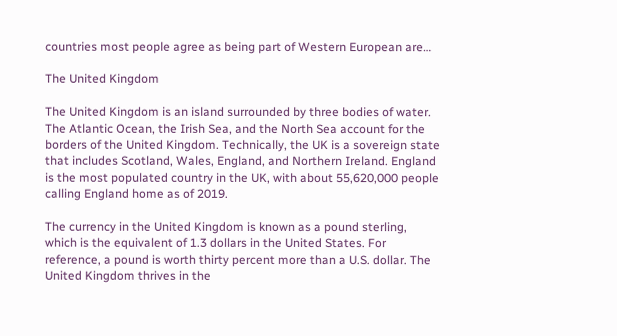countries most people agree as being part of Western European are…

The United Kingdom

The United Kingdom is an island surrounded by three bodies of water. The Atlantic Ocean, the Irish Sea, and the North Sea account for the borders of the United Kingdom. Technically, the UK is a sovereign state that includes Scotland, Wales, England, and Northern Ireland. England is the most populated country in the UK, with about 55,620,000 people calling England home as of 2019.

The currency in the United Kingdom is known as a pound sterling, which is the equivalent of 1.3 dollars in the United States. For reference, a pound is worth thirty percent more than a U.S. dollar. The United Kingdom thrives in the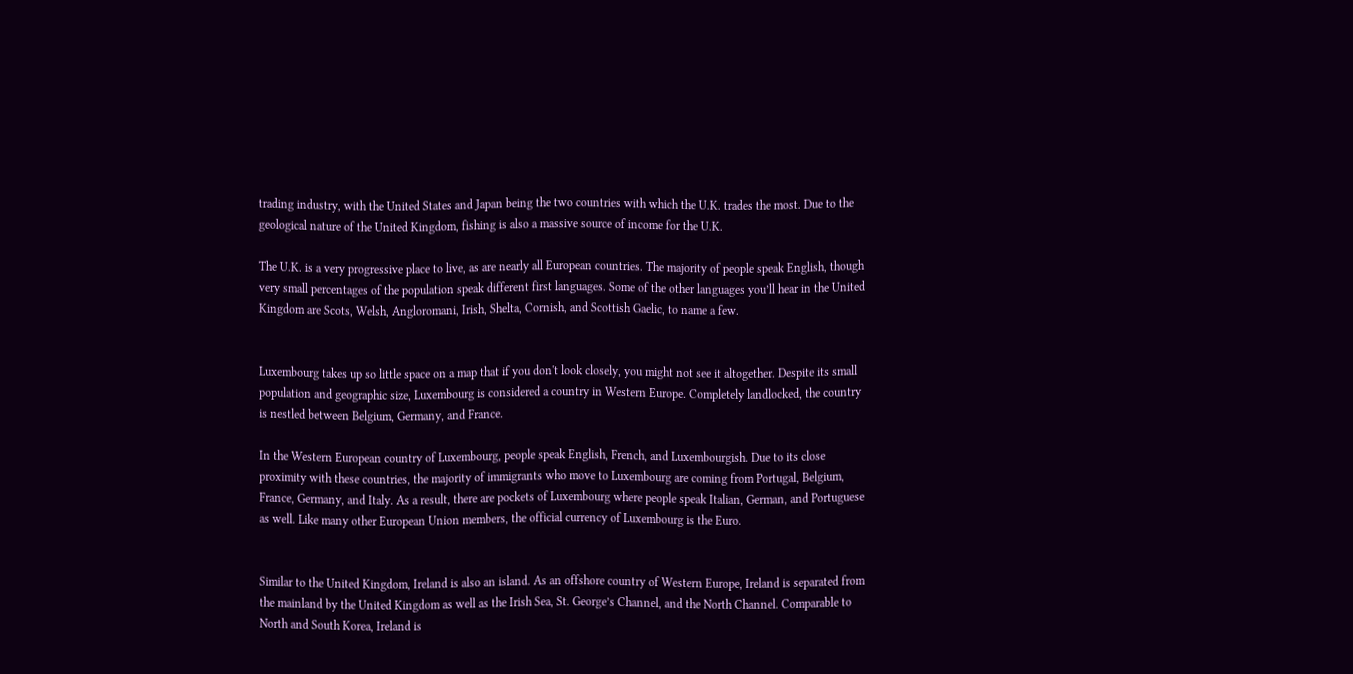trading industry, with the United States and Japan being the two countries with which the U.K. trades the most. Due to the geological nature of the United Kingdom, fishing is also a massive source of income for the U.K.

The U.K. is a very progressive place to live, as are nearly all European countries. The majority of people speak English, though very small percentages of the population speak different first languages. Some of the other languages you’ll hear in the United Kingdom are Scots, Welsh, Angloromani, Irish, Shelta, Cornish, and Scottish Gaelic, to name a few.


Luxembourg takes up so little space on a map that if you don't look closely, you might not see it altogether. Despite its small population and geographic size, Luxembourg is considered a country in Western Europe. Completely landlocked, the country is nestled between Belgium, Germany, and France.

In the Western European country of Luxembourg, people speak English, French, and Luxembourgish. Due to its close proximity with these countries, the majority of immigrants who move to Luxembourg are coming from Portugal, Belgium, France, Germany, and Italy. As a result, there are pockets of Luxembourg where people speak Italian, German, and Portuguese as well. Like many other European Union members, the official currency of Luxembourg is the Euro.


Similar to the United Kingdom, Ireland is also an island. As an offshore country of Western Europe, Ireland is separated from the mainland by the United Kingdom as well as the Irish Sea, St. George’s Channel, and the North Channel. Comparable to North and South Korea, Ireland is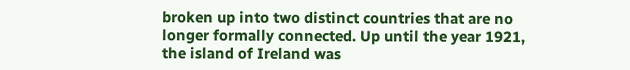broken up into two distinct countries that are no longer formally connected. Up until the year 1921, the island of Ireland was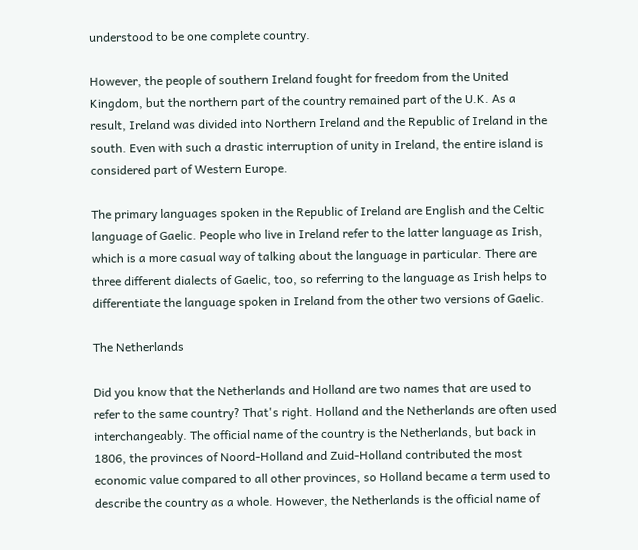understood to be one complete country.

However, the people of southern Ireland fought for freedom from the United Kingdom, but the northern part of the country remained part of the U.K. As a result, Ireland was divided into Northern Ireland and the Republic of Ireland in the south. Even with such a drastic interruption of unity in Ireland, the entire island is considered part of Western Europe.

The primary languages spoken in the Republic of Ireland are English and the Celtic language of Gaelic. People who live in Ireland refer to the latter language as Irish, which is a more casual way of talking about the language in particular. There are three different dialects of Gaelic, too, so referring to the language as Irish helps to differentiate the language spoken in Ireland from the other two versions of Gaelic.

The Netherlands

Did you know that the Netherlands and Holland are two names that are used to refer to the same country? That's right. Holland and the Netherlands are often used interchangeably. The official name of the country is the Netherlands, but back in 1806, the provinces of Noord-Holland and Zuid-Holland contributed the most economic value compared to all other provinces, so Holland became a term used to describe the country as a whole. However, the Netherlands is the official name of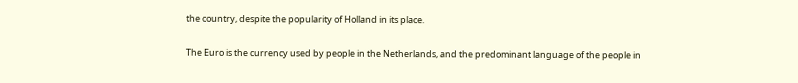the country, despite the popularity of Holland in its place.

The Euro is the currency used by people in the Netherlands, and the predominant language of the people in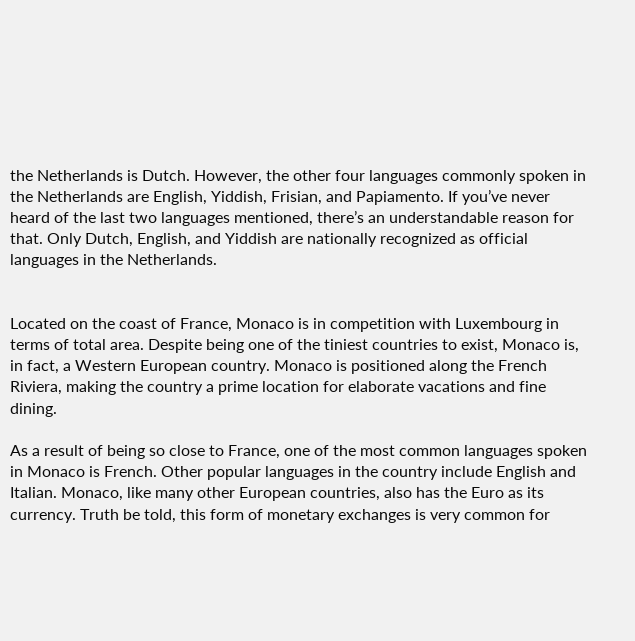the Netherlands is Dutch. However, the other four languages commonly spoken in the Netherlands are English, Yiddish, Frisian, and Papiamento. If you’ve never heard of the last two languages mentioned, there’s an understandable reason for that. Only Dutch, English, and Yiddish are nationally recognized as official languages in the Netherlands.


Located on the coast of France, Monaco is in competition with Luxembourg in terms of total area. Despite being one of the tiniest countries to exist, Monaco is, in fact, a Western European country. Monaco is positioned along the French Riviera, making the country a prime location for elaborate vacations and fine dining.

As a result of being so close to France, one of the most common languages spoken in Monaco is French. Other popular languages in the country include English and Italian. Monaco, like many other European countries, also has the Euro as its currency. Truth be told, this form of monetary exchanges is very common for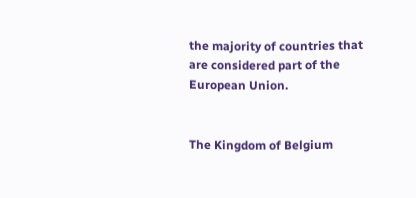the majority of countries that are considered part of the European Union.


The Kingdom of Belgium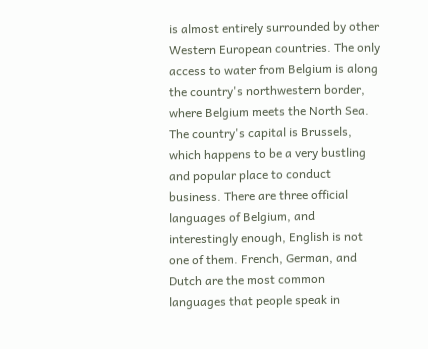is almost entirely surrounded by other Western European countries. The only access to water from Belgium is along the country's northwestern border, where Belgium meets the North Sea. The country's capital is Brussels, which happens to be a very bustling and popular place to conduct business. There are three official languages of Belgium, and interestingly enough, English is not one of them. French, German, and Dutch are the most common languages that people speak in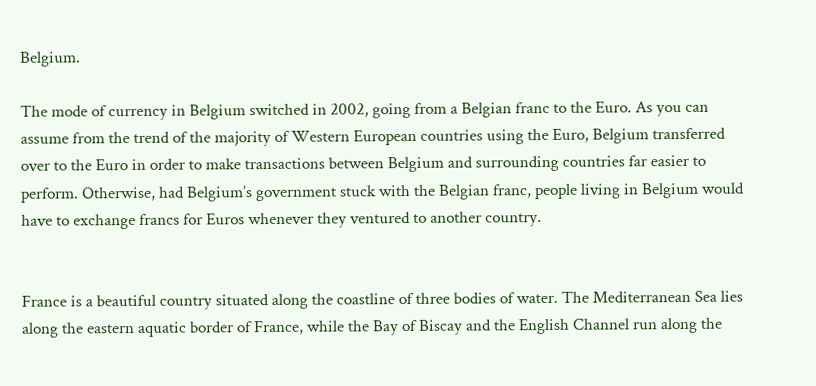Belgium.

The mode of currency in Belgium switched in 2002, going from a Belgian franc to the Euro. As you can assume from the trend of the majority of Western European countries using the Euro, Belgium transferred over to the Euro in order to make transactions between Belgium and surrounding countries far easier to perform. Otherwise, had Belgium’s government stuck with the Belgian franc, people living in Belgium would have to exchange francs for Euros whenever they ventured to another country.


France is a beautiful country situated along the coastline of three bodies of water. The Mediterranean Sea lies along the eastern aquatic border of France, while the Bay of Biscay and the English Channel run along the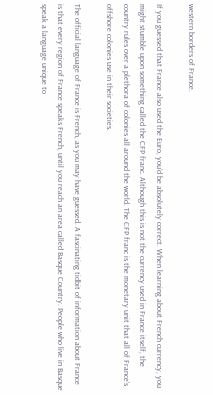western borders of France.

If you guessed that France also used the Euro, you’d be absolutely correct. When learning about French currency, you might stumble upon something called the CFP franc. Although this is not the currency used in France itself, the country rules over a plethora of colonies all around the world. The CFP franc is the monetary unit that all of France’s offshore colonies use in their societies.

The official language of France is French, as you may have guessed. A fascinating tidbit of information about France is that every region of France speaks French, until you reach an area called Basque Country. People who live in Basque speak a language unique to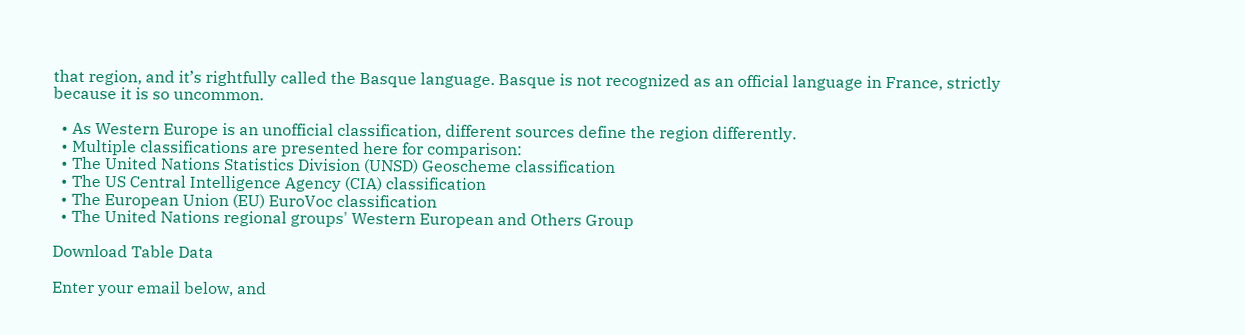that region, and it’s rightfully called the Basque language. Basque is not recognized as an official language in France, strictly because it is so uncommon.

  • As Western Europe is an unofficial classification, different sources define the region differently.
  • Multiple classifications are presented here for comparison:
  • The United Nations Statistics Division (UNSD) Geoscheme classification
  • The US Central Intelligence Agency (CIA) classification
  • The European Union (EU) EuroVoc classification
  • The United Nations regional groups' Western European and Others Group

Download Table Data

Enter your email below, and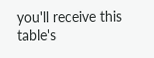you'll receive this table's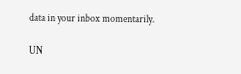data in your inbox momentarily.

UN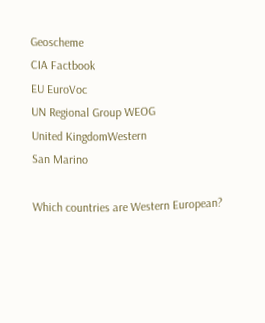Geoscheme
CIA Factbook
EU EuroVoc
UN Regional Group WEOG
United KingdomWestern
San Marino

Which countries are Western European?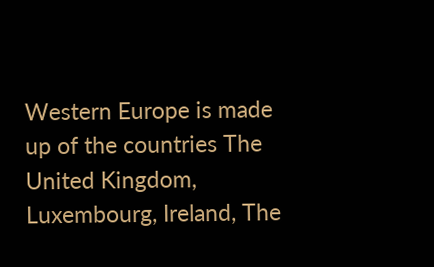Western Europe is made up of the countries The United Kingdom, Luxembourg, Ireland, The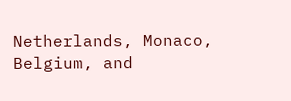Netherlands, Monaco, Belgium, and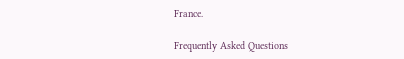France.

Frequently Asked Questions